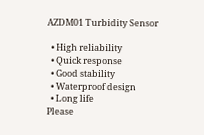AZDM01 Turbidity Sensor

  • High reliability
  • Quick response
  • Good stability
  • Waterproof design
  • Long life
Please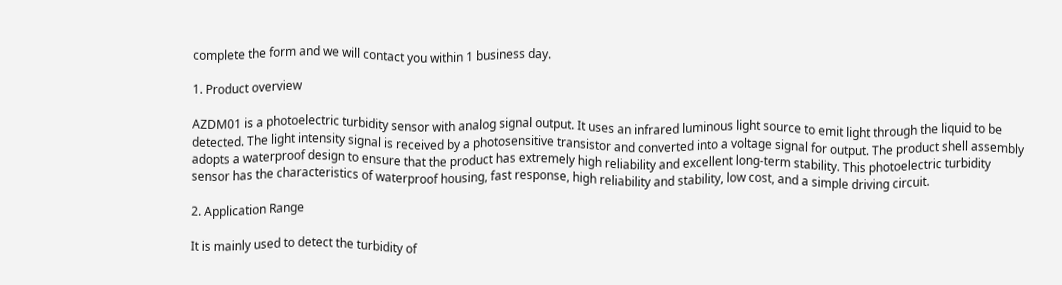complete the form and we will contact you within 1 business day.

1. Product overview

AZDM01 is a photoelectric turbidity sensor with analog signal output. It uses an infrared luminous light source to emit light through the liquid to be detected. The light intensity signal is received by a photosensitive transistor and converted into a voltage signal for output. The product shell assembly adopts a waterproof design to ensure that the product has extremely high reliability and excellent long-term stability. This photoelectric turbidity sensor has the characteristics of waterproof housing, fast response, high reliability and stability, low cost, and a simple driving circuit.

2. Application Range

It is mainly used to detect the turbidity of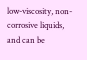low-viscosity, non-corrosive liquids, and can be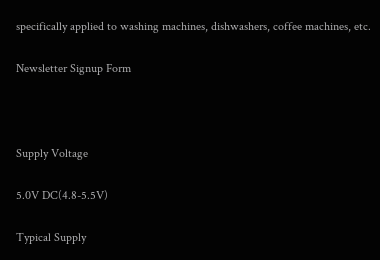specifically applied to washing machines, dishwashers, coffee machines, etc.

Newsletter Signup Form



Supply Voltage

5.0V DC(4.8-5.5V)

Typical Supply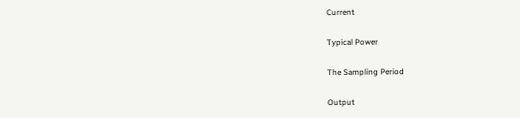Current


Typical Power


The Sampling Period


Output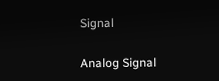Signal

Analog Signal